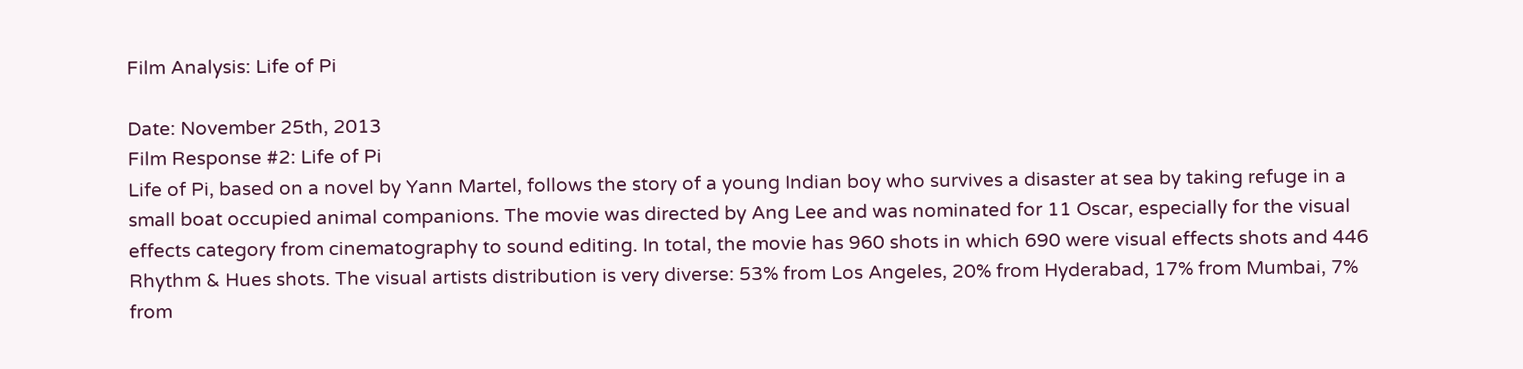Film Analysis: Life of Pi

Date: November 25th, 2013
Film Response #2: Life of Pi
Life of Pi, based on a novel by Yann Martel, follows the story of a young Indian boy who survives a disaster at sea by taking refuge in a small boat occupied animal companions. The movie was directed by Ang Lee and was nominated for 11 Oscar, especially for the visual effects category from cinematography to sound editing. In total, the movie has 960 shots in which 690 were visual effects shots and 446 Rhythm & Hues shots. The visual artists distribution is very diverse: 53% from Los Angeles, 20% from Hyderabad, 17% from Mumbai, 7% from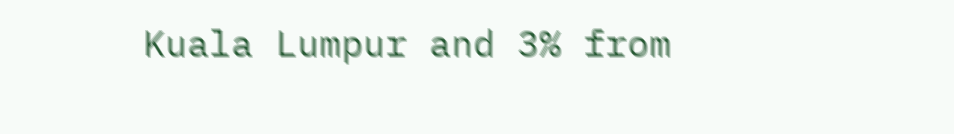Kuala Lumpur and 3% from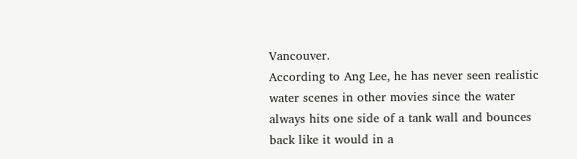Vancouver.
According to Ang Lee, he has never seen realistic water scenes in other movies since the water always hits one side of a tank wall and bounces back like it would in a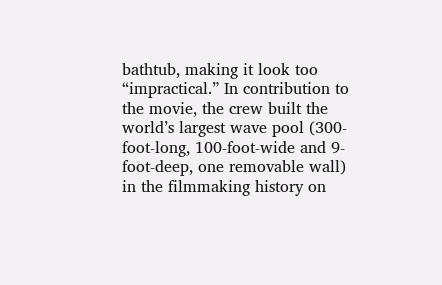bathtub, making it look too “impractical.” In contribution to the movie, the crew built the world’s largest wave pool (300-foot-long, 100-foot-wide and 9-foot-deep, one removable wall) in the filmmaking history on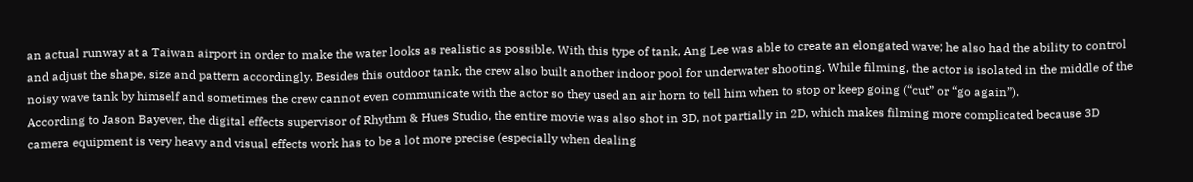an actual runway at a Taiwan airport in order to make the water looks as realistic as possible. With this type of tank, Ang Lee was able to create an elongated wave; he also had the ability to control and adjust the shape, size and pattern accordingly. Besides this outdoor tank, the crew also built another indoor pool for underwater shooting. While filming, the actor is isolated in the middle of the noisy wave tank by himself and sometimes the crew cannot even communicate with the actor so they used an air horn to tell him when to stop or keep going (“cut” or “go again”).
According to Jason Bayever, the digital effects supervisor of Rhythm & Hues Studio, the entire movie was also shot in 3D, not partially in 2D, which makes filming more complicated because 3D camera equipment is very heavy and visual effects work has to be a lot more precise (especially when dealing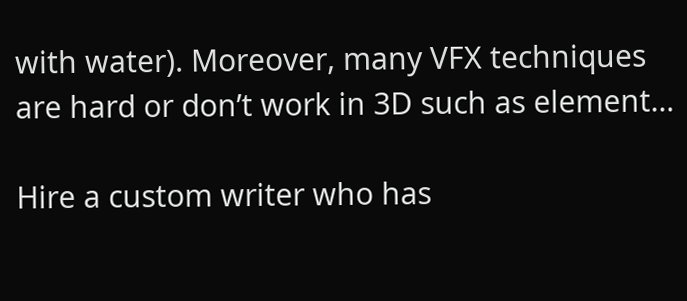with water). Moreover, many VFX techniques are hard or don’t work in 3D such as element…

Hire a custom writer who has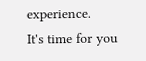experience.
It's time for you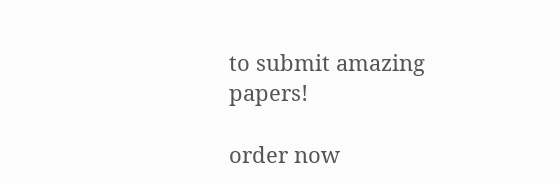to submit amazing papers!

order now